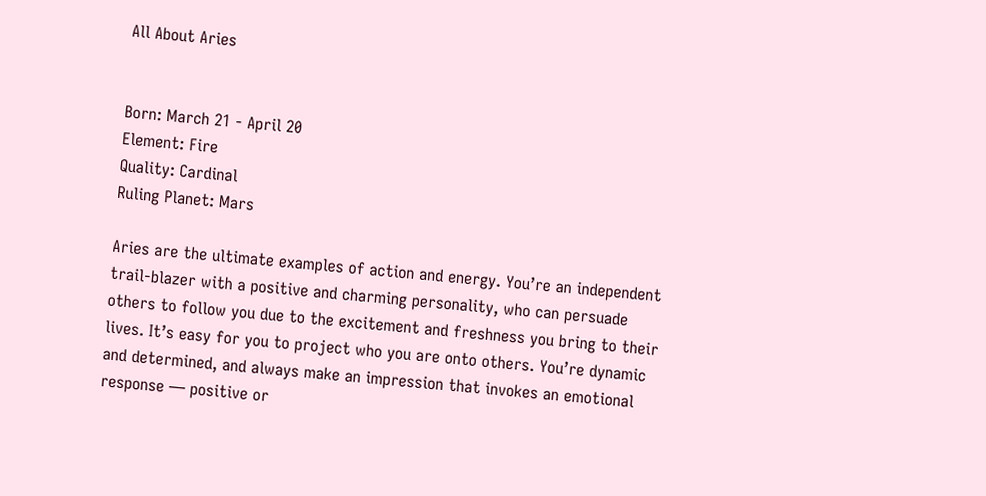All About Aries


Born: March 21 - April 20
Element: Fire
Quality: Cardinal
Ruling Planet: Mars

Aries are the ultimate examples of action and energy. You’re an independent trail-blazer with a positive and charming personality, who can persuade others to follow you due to the excitement and freshness you bring to their lives. It’s easy for you to project who you are onto others. You’re dynamic and determined, and always make an impression that invokes an emotional response — positive or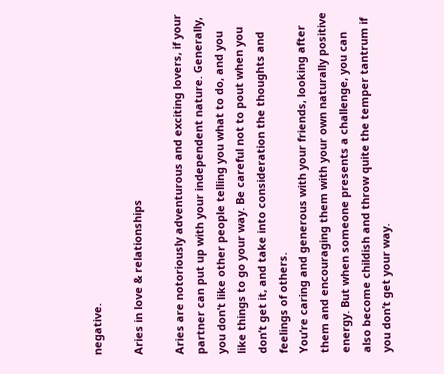negative.

Aries in love & relationships

Aries are notoriously adventurous and exciting lovers, if your partner can put up with your independent nature. Generally, you don’t like other people telling you what to do, and you like things to go your way. Be careful not to pout when you don’t get it, and take into consideration the thoughts and feelings of others.
You’re caring and generous with your friends, looking after them and encouraging them with your own naturally positive energy. But when someone presents a challenge, you can also become childish and throw quite the temper tantrum if you don’t get your way.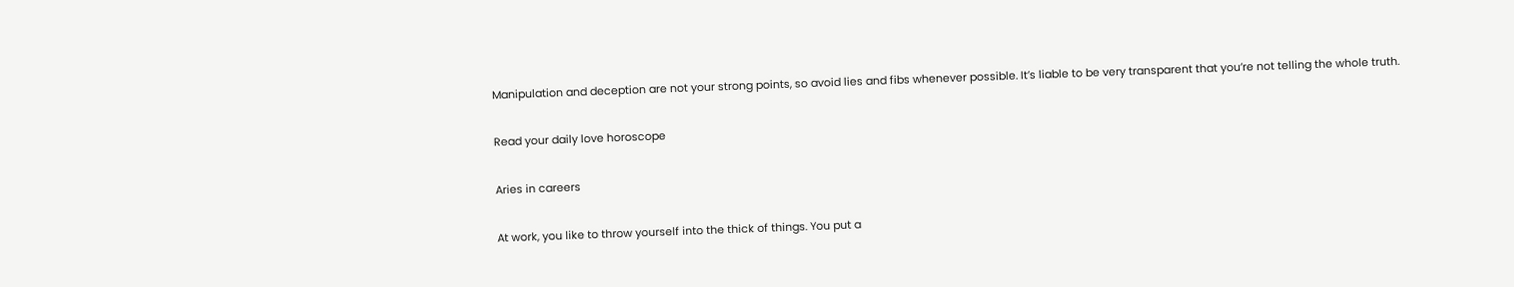Manipulation and deception are not your strong points, so avoid lies and fibs whenever possible. It’s liable to be very transparent that you’re not telling the whole truth.

Read your daily love horoscope

Aries in careers

At work, you like to throw yourself into the thick of things. You put a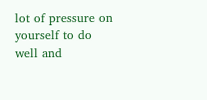lot of pressure on yourself to do well and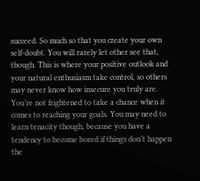succeed. So much so that you create your own self-doubt. You will rarely let other see that, though. This is where your positive outlook and your natural enthusiasm take control, so others may never know how insecure you truly are.
You’re not frightened to take a chance when it comes to reaching your goals. You may need to learn tenacity though, because you have a tendency to become bored if things don’t happen the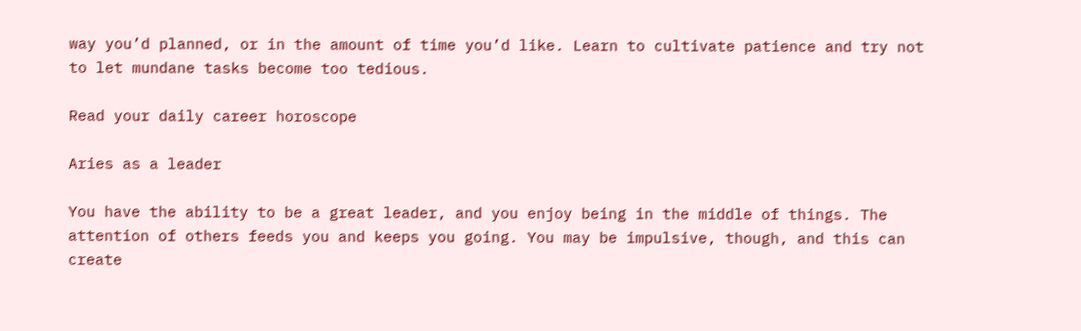way you’d planned, or in the amount of time you’d like. Learn to cultivate patience and try not to let mundane tasks become too tedious.

Read your daily career horoscope

Aries as a leader

You have the ability to be a great leader, and you enjoy being in the middle of things. The attention of others feeds you and keeps you going. You may be impulsive, though, and this can create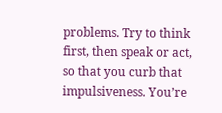problems. Try to think first, then speak or act, so that you curb that impulsiveness. You’re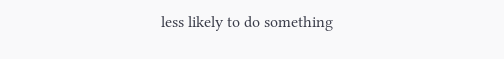less likely to do something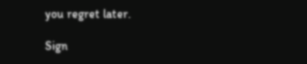you regret later.

Sign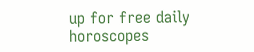up for free daily horoscopes